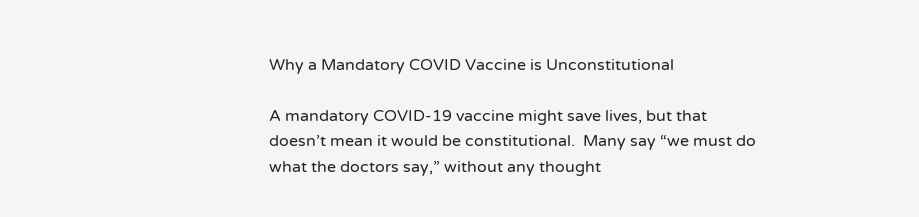Why a Mandatory COVID Vaccine is Unconstitutional

A mandatory COVID-19 vaccine might save lives, but that doesn’t mean it would be constitutional.  Many say “we must do what the doctors say,” without any thought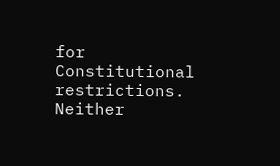for Constitutional restrictions.  Neither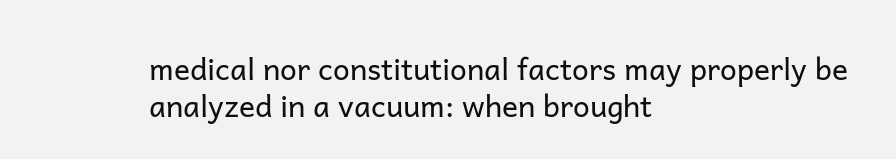medical nor constitutional factors may properly be analyzed in a vacuum: when brought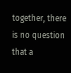together, there is no question that a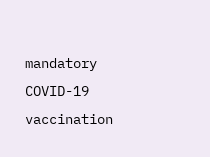mandatory COVID-19 vaccination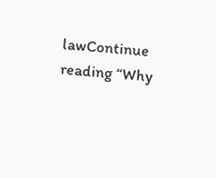lawContinue reading “Why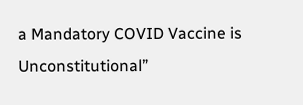a Mandatory COVID Vaccine is Unconstitutional”